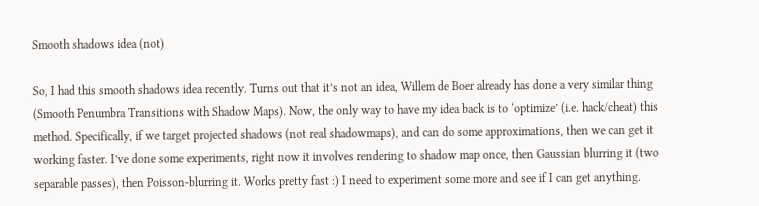Smooth shadows idea (not)

So, I had this smooth shadows idea recently. Turns out that it’s not an idea, Willem de Boer already has done a very similar thing (Smooth Penumbra Transitions with Shadow Maps). Now, the only way to have my idea back is to ‘optimize’ (i.e. hack/cheat) this method. Specifically, if we target projected shadows (not real shadowmaps), and can do some approximations, then we can get it working faster. I’ve done some experiments, right now it involves rendering to shadow map once, then Gaussian blurring it (two separable passes), then Poisson-blurring it. Works pretty fast :) I need to experiment some more and see if I can get anything.